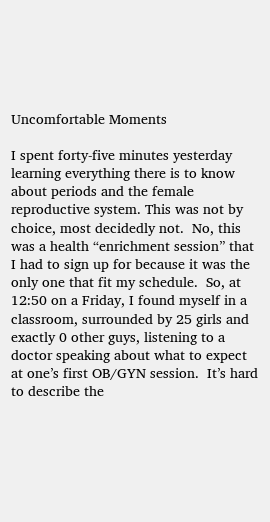Uncomfortable Moments

I spent forty-five minutes yesterday learning everything there is to know about periods and the female reproductive system. This was not by choice, most decidedly not.  No, this was a health “enrichment session” that I had to sign up for because it was the only one that fit my schedule.  So, at 12:50 on a Friday, I found myself in a classroom, surrounded by 25 girls and exactly 0 other guys, listening to a doctor speaking about what to expect at one’s first OB/GYN session.  It’s hard to describe the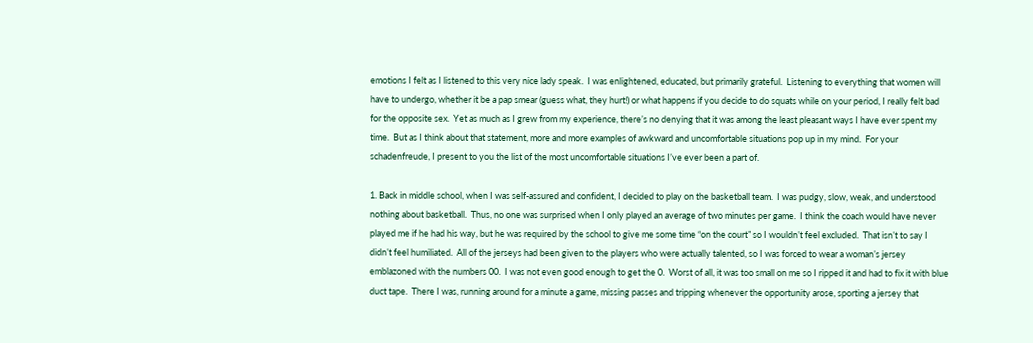emotions I felt as I listened to this very nice lady speak.  I was enlightened, educated, but primarily grateful.  Listening to everything that women will have to undergo, whether it be a pap smear (guess what, they hurt!) or what happens if you decide to do squats while on your period, I really felt bad for the opposite sex.  Yet as much as I grew from my experience, there’s no denying that it was among the least pleasant ways I have ever spent my time.  But as I think about that statement, more and more examples of awkward and uncomfortable situations pop up in my mind.  For your schadenfreude, I present to you the list of the most uncomfortable situations I’ve ever been a part of.

1. Back in middle school, when I was self-assured and confident, I decided to play on the basketball team.  I was pudgy, slow, weak, and understood nothing about basketball.  Thus, no one was surprised when I only played an average of two minutes per game.  I think the coach would have never played me if he had his way, but he was required by the school to give me some time “on the court” so I wouldn’t feel excluded.  That isn’t to say I didn’t feel humiliated.  All of the jerseys had been given to the players who were actually talented, so I was forced to wear a woman’s jersey emblazoned with the numbers 00.  I was not even good enough to get the 0.  Worst of all, it was too small on me so I ripped it and had to fix it with blue duct tape.  There I was, running around for a minute a game, missing passes and tripping whenever the opportunity arose, sporting a jersey that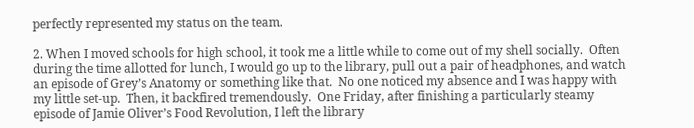perfectly represented my status on the team.

2. When I moved schools for high school, it took me a little while to come out of my shell socially.  Often during the time allotted for lunch, I would go up to the library, pull out a pair of headphones, and watch an episode of Grey’s Anatomy or something like that.  No one noticed my absence and I was happy with my little set-up.  Then, it backfired tremendously.  One Friday, after finishing a particularly steamy episode of Jamie Oliver’s Food Revolution, I left the library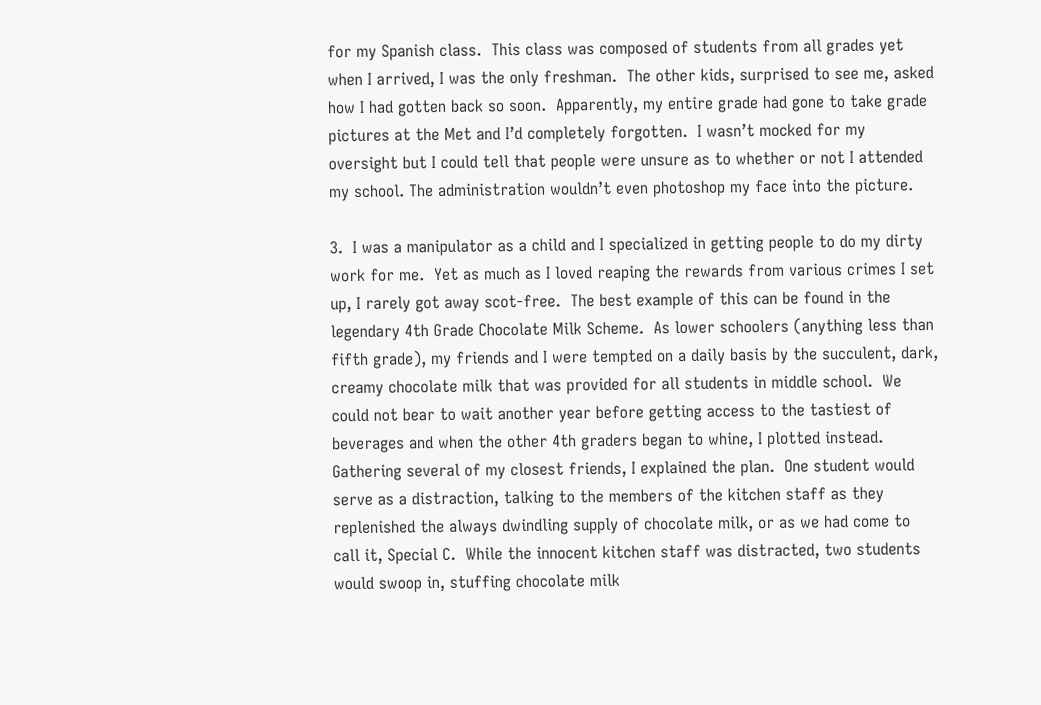for my Spanish class.  This class was composed of students from all grades yet when I arrived, I was the only freshman.  The other kids, surprised to see me, asked how I had gotten back so soon.  Apparently, my entire grade had gone to take grade pictures at the Met and I’d completely forgotten.  I wasn’t mocked for my oversight but I could tell that people were unsure as to whether or not I attended my school. The administration wouldn’t even photoshop my face into the picture.

3.  I was a manipulator as a child and I specialized in getting people to do my dirty work for me.  Yet as much as I loved reaping the rewards from various crimes I set up, I rarely got away scot-free.  The best example of this can be found in the legendary 4th Grade Chocolate Milk Scheme.  As lower schoolers (anything less than fifth grade), my friends and I were tempted on a daily basis by the succulent, dark, creamy chocolate milk that was provided for all students in middle school.  We could not bear to wait another year before getting access to the tastiest of beverages and when the other 4th graders began to whine, I plotted instead.  Gathering several of my closest friends, I explained the plan.  One student would serve as a distraction, talking to the members of the kitchen staff as they replenished the always dwindling supply of chocolate milk, or as we had come to call it, Special C.  While the innocent kitchen staff was distracted, two students would swoop in, stuffing chocolate milk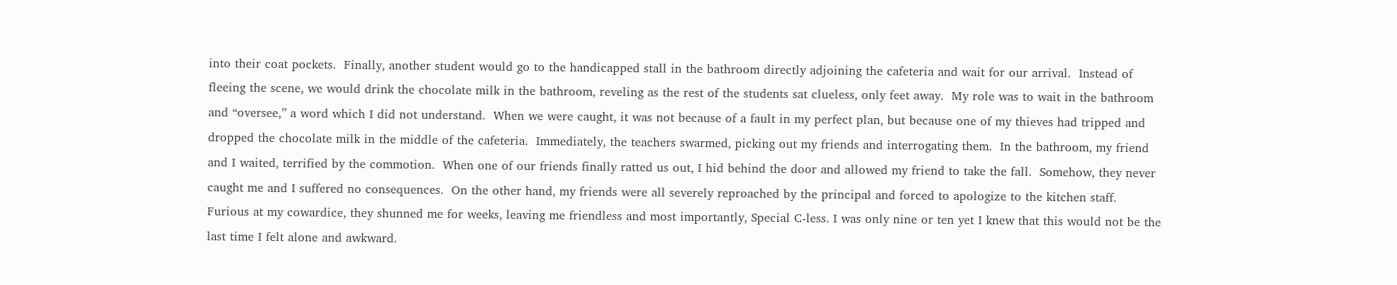into their coat pockets.  Finally, another student would go to the handicapped stall in the bathroom directly adjoining the cafeteria and wait for our arrival.  Instead of fleeing the scene, we would drink the chocolate milk in the bathroom, reveling as the rest of the students sat clueless, only feet away.  My role was to wait in the bathroom and “oversee,” a word which I did not understand.  When we were caught, it was not because of a fault in my perfect plan, but because one of my thieves had tripped and dropped the chocolate milk in the middle of the cafeteria.  Immediately, the teachers swarmed, picking out my friends and interrogating them.  In the bathroom, my friend and I waited, terrified by the commotion.  When one of our friends finally ratted us out, I hid behind the door and allowed my friend to take the fall.  Somehow, they never caught me and I suffered no consequences.  On the other hand, my friends were all severely reproached by the principal and forced to apologize to the kitchen staff.  Furious at my cowardice, they shunned me for weeks, leaving me friendless and most importantly, Special C-less. I was only nine or ten yet I knew that this would not be the last time I felt alone and awkward.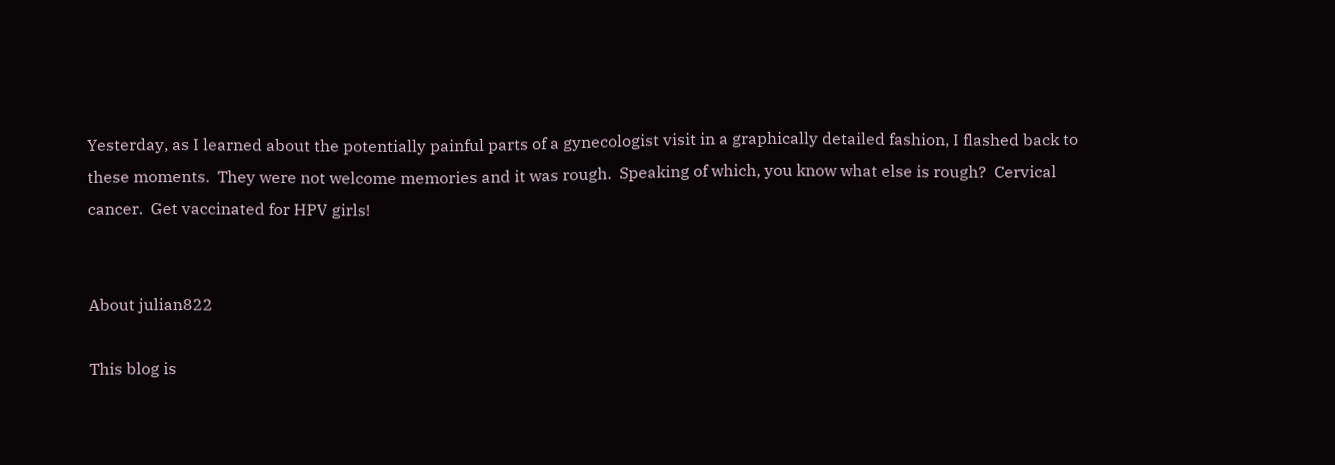Yesterday, as I learned about the potentially painful parts of a gynecologist visit in a graphically detailed fashion, I flashed back to  these moments.  They were not welcome memories and it was rough.  Speaking of which, you know what else is rough?  Cervical cancer.  Get vaccinated for HPV girls!


About julian822

This blog is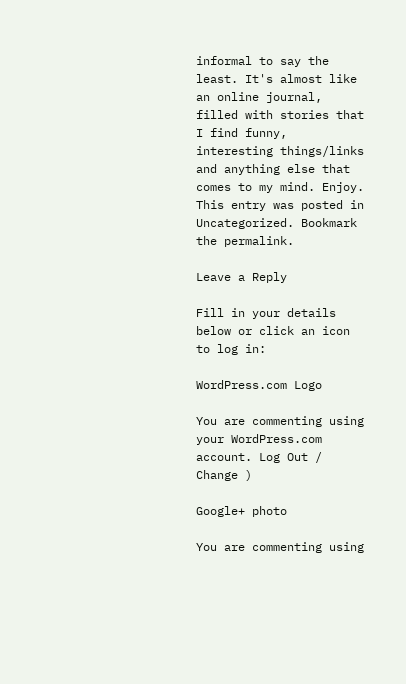informal to say the least. It's almost like an online journal, filled with stories that I find funny, interesting things/links and anything else that comes to my mind. Enjoy.
This entry was posted in Uncategorized. Bookmark the permalink.

Leave a Reply

Fill in your details below or click an icon to log in:

WordPress.com Logo

You are commenting using your WordPress.com account. Log Out /  Change )

Google+ photo

You are commenting using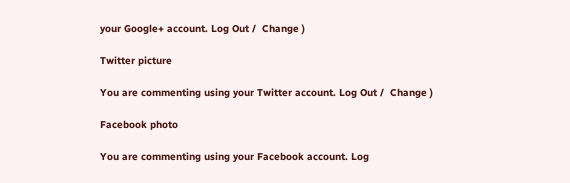your Google+ account. Log Out /  Change )

Twitter picture

You are commenting using your Twitter account. Log Out /  Change )

Facebook photo

You are commenting using your Facebook account. Log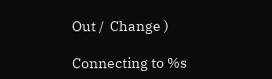Out /  Change )

Connecting to %s